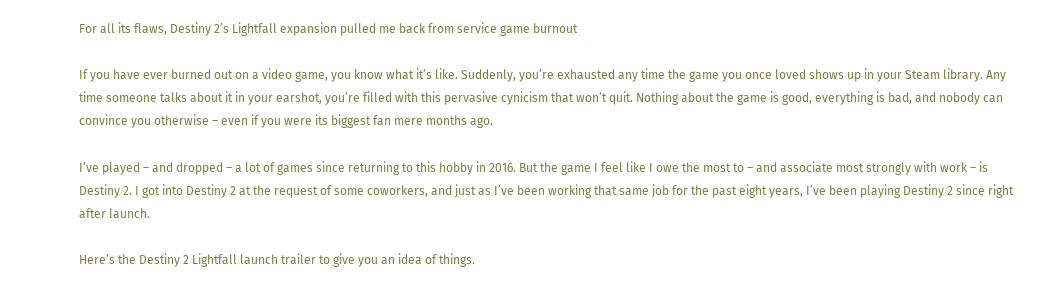For all its flaws, Destiny 2’s Lightfall expansion pulled me back from service game burnout

If you have ever burned out on a video game, you know what it’s like. Suddenly, you’re exhausted any time the game you once loved shows up in your Steam library. Any time someone talks about it in your earshot, you’re filled with this pervasive cynicism that won’t quit. Nothing about the game is good, everything is bad, and nobody can convince you otherwise – even if you were its biggest fan mere months ago.

I’ve played – and dropped – a lot of games since returning to this hobby in 2016. But the game I feel like I owe the most to – and associate most strongly with work – is Destiny 2. I got into Destiny 2 at the request of some coworkers, and just as I’ve been working that same job for the past eight years, I’ve been playing Destiny 2 since right after launch.

Here’s the Destiny 2 Lightfall launch trailer to give you an idea of things.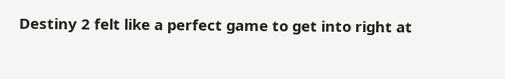Destiny 2 felt like a perfect game to get into right at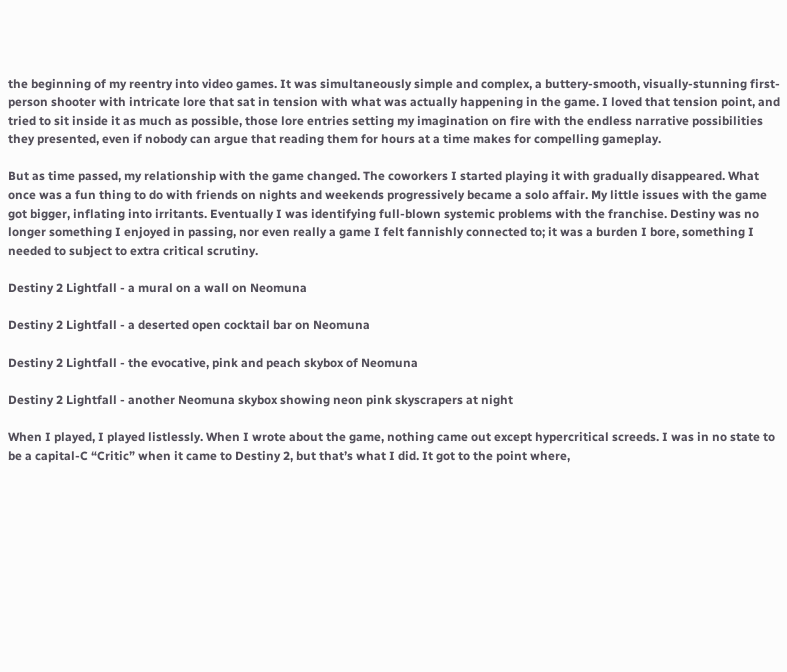the beginning of my reentry into video games. It was simultaneously simple and complex, a buttery-smooth, visually-stunning first-person shooter with intricate lore that sat in tension with what was actually happening in the game. I loved that tension point, and tried to sit inside it as much as possible, those lore entries setting my imagination on fire with the endless narrative possibilities they presented, even if nobody can argue that reading them for hours at a time makes for compelling gameplay.

But as time passed, my relationship with the game changed. The coworkers I started playing it with gradually disappeared. What once was a fun thing to do with friends on nights and weekends progressively became a solo affair. My little issues with the game got bigger, inflating into irritants. Eventually I was identifying full-blown systemic problems with the franchise. Destiny was no longer something I enjoyed in passing, nor even really a game I felt fannishly connected to; it was a burden I bore, something I needed to subject to extra critical scrutiny.

Destiny 2 Lightfall - a mural on a wall on Neomuna

Destiny 2 Lightfall - a deserted open cocktail bar on Neomuna

Destiny 2 Lightfall - the evocative, pink and peach skybox of Neomuna

Destiny 2 Lightfall - another Neomuna skybox showing neon pink skyscrapers at night

When I played, I played listlessly. When I wrote about the game, nothing came out except hypercritical screeds. I was in no state to be a capital-C “Critic” when it came to Destiny 2, but that’s what I did. It got to the point where,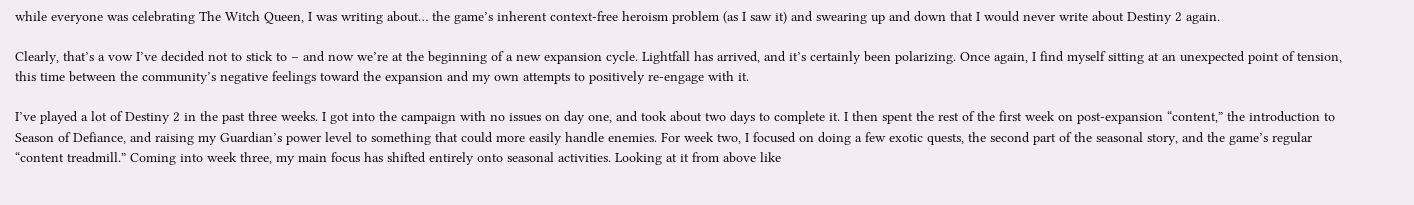while everyone was celebrating The Witch Queen, I was writing about… the game’s inherent context-free heroism problem (as I saw it) and swearing up and down that I would never write about Destiny 2 again.

Clearly, that’s a vow I’ve decided not to stick to – and now we’re at the beginning of a new expansion cycle. Lightfall has arrived, and it’s certainly been polarizing. Once again, I find myself sitting at an unexpected point of tension, this time between the community’s negative feelings toward the expansion and my own attempts to positively re-engage with it.

I’ve played a lot of Destiny 2 in the past three weeks. I got into the campaign with no issues on day one, and took about two days to complete it. I then spent the rest of the first week on post-expansion “content,” the introduction to Season of Defiance, and raising my Guardian’s power level to something that could more easily handle enemies. For week two, I focused on doing a few exotic quests, the second part of the seasonal story, and the game’s regular “content treadmill.” Coming into week three, my main focus has shifted entirely onto seasonal activities. Looking at it from above like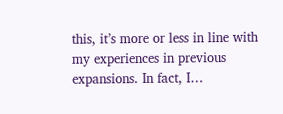this, it’s more or less in line with my experiences in previous expansions. In fact, I…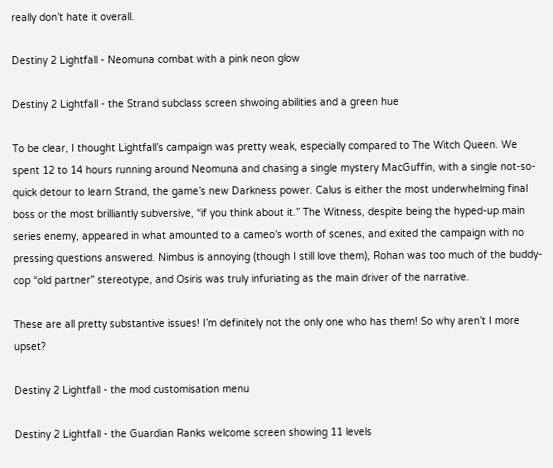really don’t hate it overall.

Destiny 2 Lightfall - Neomuna combat with a pink neon glow

Destiny 2 Lightfall - the Strand subclass screen shwoing abilities and a green hue

To be clear, I thought Lightfall’s campaign was pretty weak, especially compared to The Witch Queen. We spent 12 to 14 hours running around Neomuna and chasing a single mystery MacGuffin, with a single not-so-quick detour to learn Strand, the game’s new Darkness power. Calus is either the most underwhelming final boss or the most brilliantly subversive, “if you think about it.” The Witness, despite being the hyped-up main series enemy, appeared in what amounted to a cameo’s worth of scenes, and exited the campaign with no pressing questions answered. Nimbus is annoying (though I still love them), Rohan was too much of the buddy-cop “old partner” stereotype, and Osiris was truly infuriating as the main driver of the narrative.

These are all pretty substantive issues! I’m definitely not the only one who has them! So why aren’t I more upset?

Destiny 2 Lightfall - the mod customisation menu

Destiny 2 Lightfall - the Guardian Ranks welcome screen showing 11 levels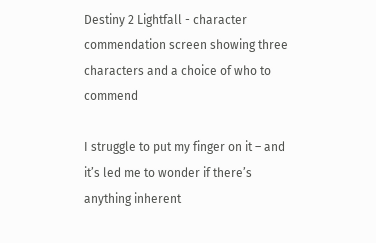Destiny 2 Lightfall - character commendation screen showing three characters and a choice of who to commend

I struggle to put my finger on it – and it’s led me to wonder if there’s anything inherent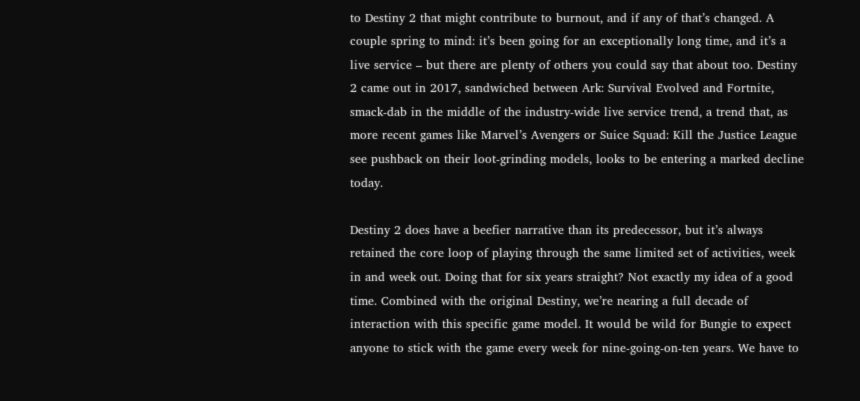to Destiny 2 that might contribute to burnout, and if any of that’s changed. A couple spring to mind: it’s been going for an exceptionally long time, and it’s a live service – but there are plenty of others you could say that about too. Destiny 2 came out in 2017, sandwiched between Ark: Survival Evolved and Fortnite, smack-dab in the middle of the industry-wide live service trend, a trend that, as more recent games like Marvel’s Avengers or Suice Squad: Kill the Justice League see pushback on their loot-grinding models, looks to be entering a marked decline today.

Destiny 2 does have a beefier narrative than its predecessor, but it’s always retained the core loop of playing through the same limited set of activities, week in and week out. Doing that for six years straight? Not exactly my idea of a good time. Combined with the original Destiny, we’re nearing a full decade of interaction with this specific game model. It would be wild for Bungie to expect anyone to stick with the game every week for nine-going-on-ten years. We have to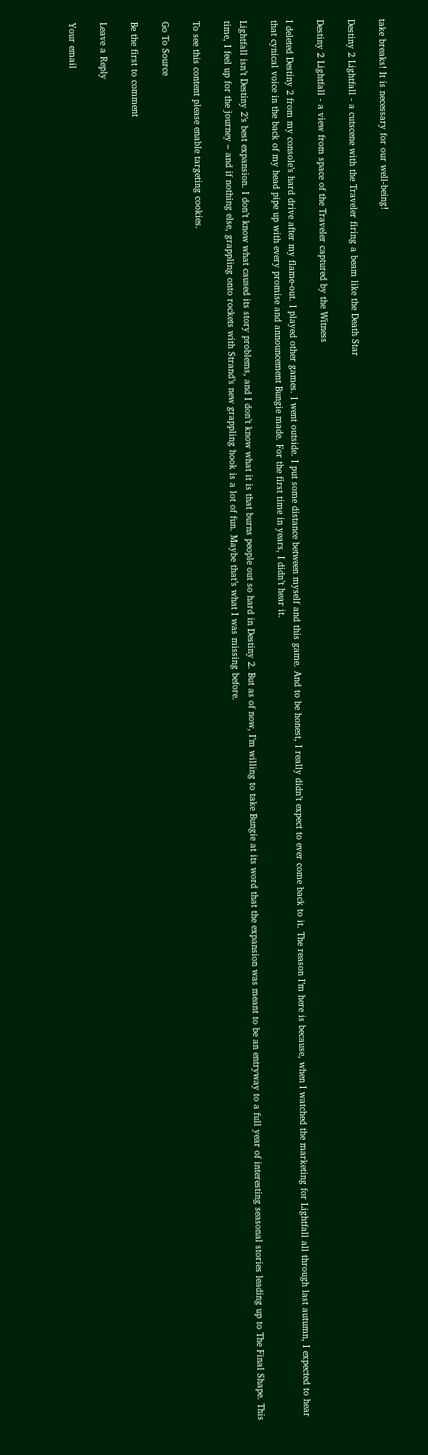take breaks! It is necessary for our well-being!

Destiny 2 Lightfall - a cutscene with the Traveler firing a beam like the Death Star

Destiny 2 Lightfall - a view from space of the Traveler captured by the Witness

I deleted Destiny 2 from my console’s hard drive after my flame-out. I played other games. I went outside. I put some distance between myself and this game. And to be honest, I really didn’t expect to ever come back to it. The reason I’m here is because, when I watched the marketing for Lightfall all through last autumn, I expected to hear that cynical voice in the back of my head pipe up with every promise and announcement Bungie made. For the first time in years, I didn’t hear it.

Lightfall isn’t Destiny 2’s best expansion. I don’t know what caused its story problems, and I don’t know what it is that burns people out so hard in Destiny 2. But as of now, I’m willing to take Bungie at its word that the expansion was meant to be an entryway to a full year of interesting seasonal stories leading up to The Final Shape. This time, I feel up for the journey – and if nothing else, grappling onto rockets with Strand’s new grappling hook is a lot of fun. Maybe that’s what I was missing before.

To see this content please enable targeting cookies.

Go To Source

Be the first to comment

Leave a Reply

Your email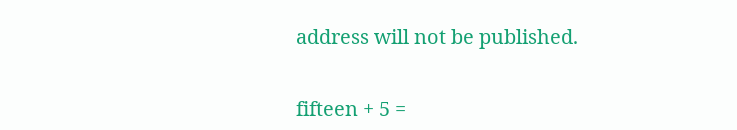address will not be published.


fifteen + 5 =